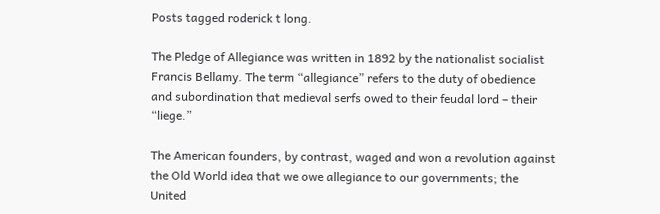Posts tagged roderick t long.

The Pledge of Allegiance was written in 1892 by the nationalist socialist Francis Bellamy. The term “allegiance” refers to the duty of obedience and subordination that medieval serfs owed to their feudal lord – their “liege.”

The American founders, by contrast, waged and won a revolution against the Old World idea that we owe allegiance to our governments; the United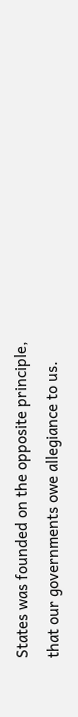States was founded on the opposite principle, that our governments owe allegiance to us.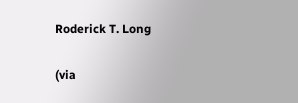Roderick T. Long

(via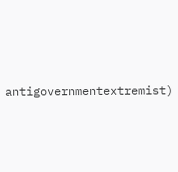antigovernmentextremist)